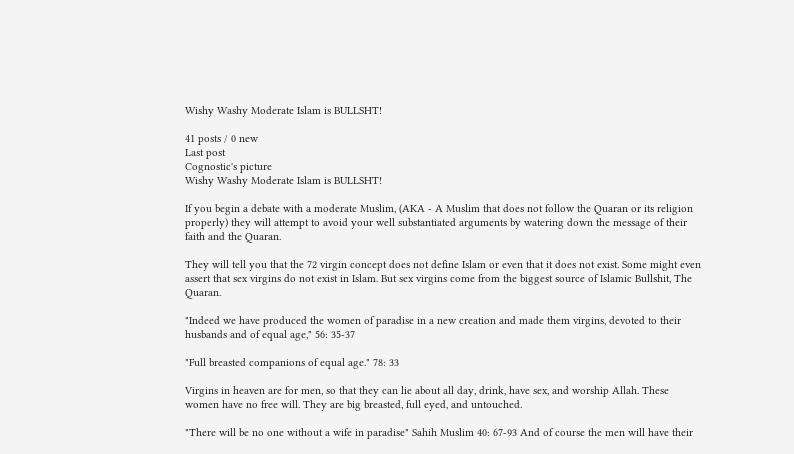Wishy Washy Moderate Islam is BULLSHT!

41 posts / 0 new
Last post
Cognostic's picture
Wishy Washy Moderate Islam is BULLSHT!

If you begin a debate with a moderate Muslim, (AKA - A Muslim that does not follow the Quaran or its religion properly) they will attempt to avoid your well substantiated arguments by watering down the message of their faith and the Quaran.

They will tell you that the 72 virgin concept does not define Islam or even that it does not exist. Some might even assert that sex virgins do not exist in Islam. But sex virgins come from the biggest source of Islamic Bullshit, The Quaran.

"Indeed we have produced the women of paradise in a new creation and made them virgins, devoted to their husbands and of equal age," 56: 35-37

"Full breasted companions of equal age." 78: 33

Virgins in heaven are for men, so that they can lie about all day, drink, have sex, and worship Allah. These women have no free will. They are big breasted, full eyed, and untouched.

"There will be no one without a wife in paradise" Sahih Muslim 40: 67-93 And of course the men will have their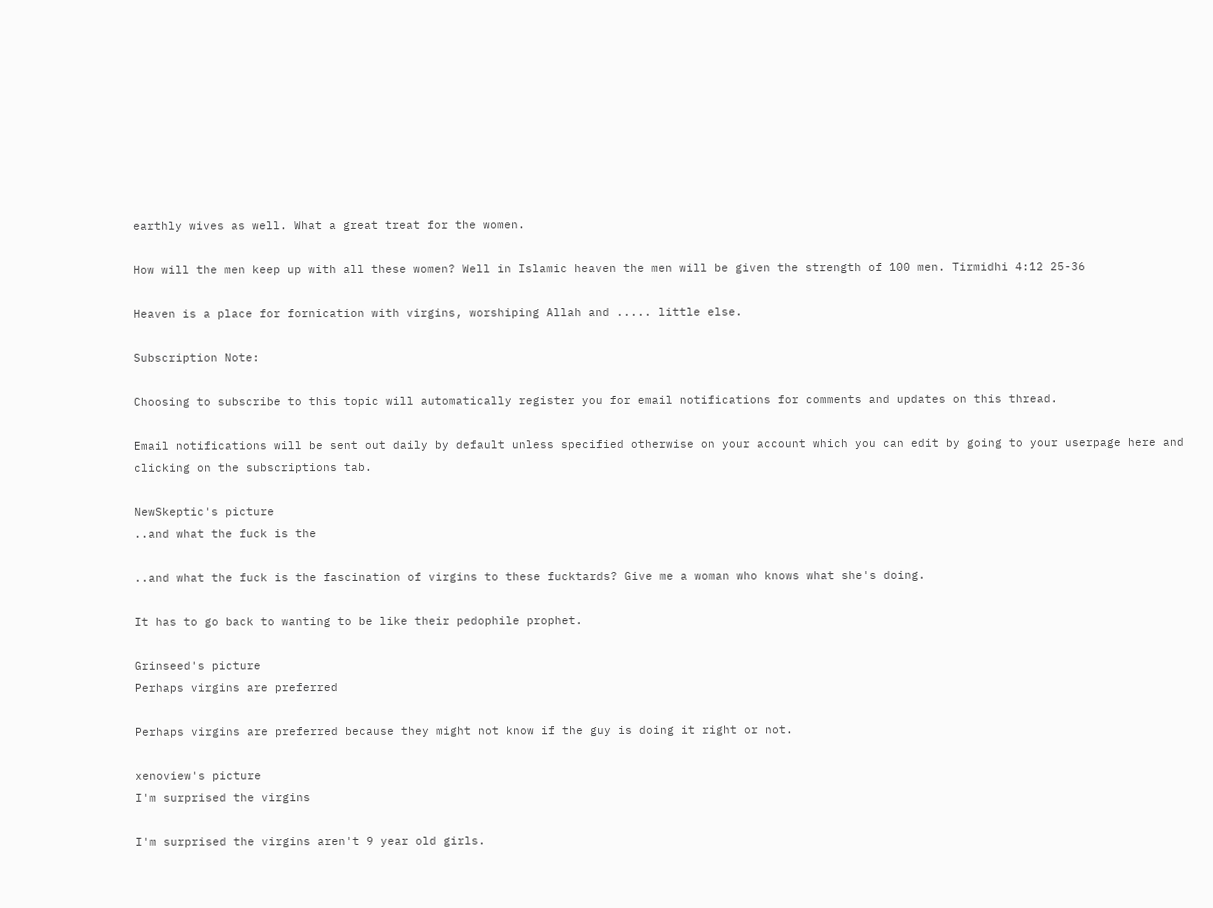earthly wives as well. What a great treat for the women.

How will the men keep up with all these women? Well in Islamic heaven the men will be given the strength of 100 men. Tirmidhi 4:12 25-36

Heaven is a place for fornication with virgins, worshiping Allah and ..... little else.

Subscription Note:

Choosing to subscribe to this topic will automatically register you for email notifications for comments and updates on this thread.

Email notifications will be sent out daily by default unless specified otherwise on your account which you can edit by going to your userpage here and clicking on the subscriptions tab.

NewSkeptic's picture
..and what the fuck is the

..and what the fuck is the fascination of virgins to these fucktards? Give me a woman who knows what she's doing.

It has to go back to wanting to be like their pedophile prophet.

Grinseed's picture
Perhaps virgins are preferred

Perhaps virgins are preferred because they might not know if the guy is doing it right or not.

xenoview's picture
I'm surprised the virgins

I'm surprised the virgins aren't 9 year old girls.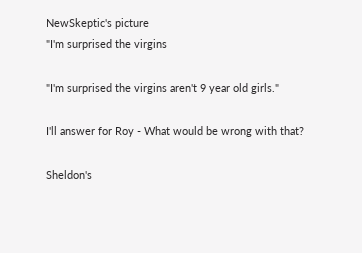NewSkeptic's picture
"I'm surprised the virgins

"I'm surprised the virgins aren't 9 year old girls."

I'll answer for Roy - What would be wrong with that?

Sheldon's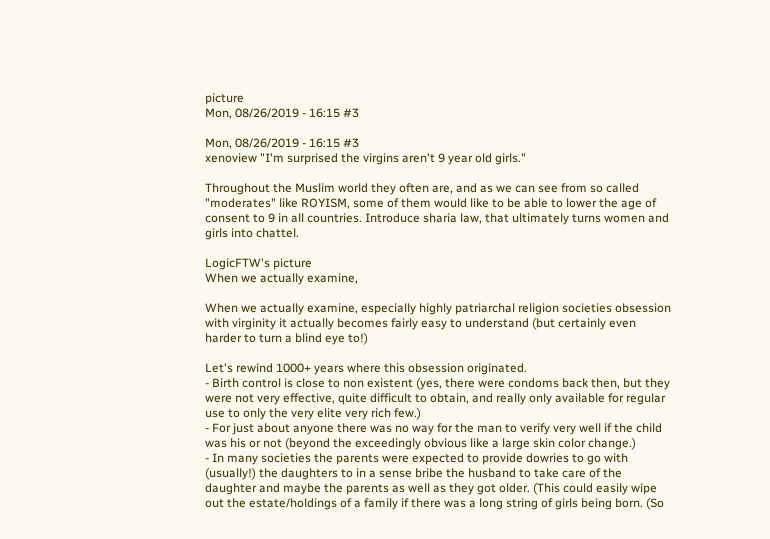picture
Mon, 08/26/2019 - 16:15 #3

Mon, 08/26/2019 - 16:15 #3
xenoview "I'm surprised the virgins aren't 9 year old girls."

Throughout the Muslim world they often are, and as we can see from so called "moderates" like ROYISM, some of them would like to be able to lower the age of consent to 9 in all countries. Introduce sharia law, that ultimately turns women and girls into chattel.

LogicFTW's picture
When we actually examine,

When we actually examine, especially highly patriarchal religion societies obsession with virginity it actually becomes fairly easy to understand (but certainly even harder to turn a blind eye to!)

Let's rewind 1000+ years where this obsession originated.
- Birth control is close to non existent (yes, there were condoms back then, but they were not very effective, quite difficult to obtain, and really only available for regular use to only the very elite very rich few.)
- For just about anyone there was no way for the man to verify very well if the child was his or not (beyond the exceedingly obvious like a large skin color change.)
- In many societies the parents were expected to provide dowries to go with (usually!) the daughters to in a sense bribe the husband to take care of the daughter and maybe the parents as well as they got older. (This could easily wipe out the estate/holdings of a family if there was a long string of girls being born. (So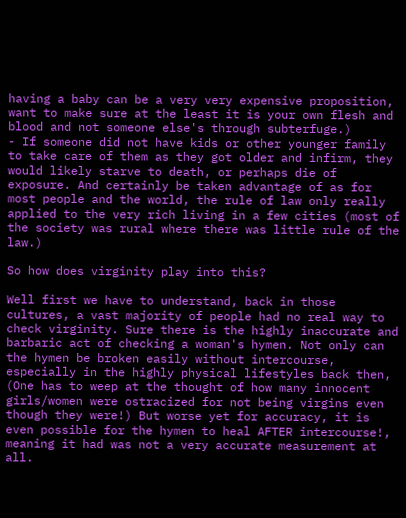having a baby can be a very very expensive proposition, want to make sure at the least it is your own flesh and blood and not someone else's through subterfuge.)
- If someone did not have kids or other younger family to take care of them as they got older and infirm, they would likely starve to death, or perhaps die of exposure. And certainly be taken advantage of as for most people and the world, the rule of law only really applied to the very rich living in a few cities (most of the society was rural where there was little rule of the law.)

So how does virginity play into this?

Well first we have to understand, back in those cultures, a vast majority of people had no real way to check virginity. Sure there is the highly inaccurate and barbaric act of checking a woman's hymen. Not only can the hymen be broken easily without intercourse, especially in the highly physical lifestyles back then, (One has to weep at the thought of how many innocent girls/women were ostracized for not being virgins even though they were!) But worse yet for accuracy, it is even possible for the hymen to heal AFTER intercourse!, meaning it had was not a very accurate measurement at all.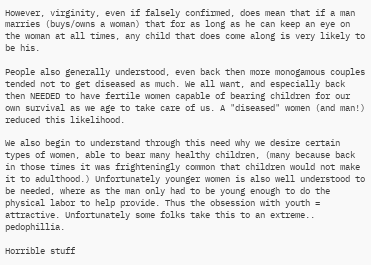However, virginity, even if falsely confirmed, does mean that if a man marries (buys/owns a woman) that for as long as he can keep an eye on the woman at all times, any child that does come along is very likely to be his.

People also generally understood, even back then more monogamous couples tended not to get diseased as much. We all want, and especially back then NEEDED to have fertile women capable of bearing children for our own survival as we age to take care of us. A "diseased" women (and man!) reduced this likelihood.

We also begin to understand through this need why we desire certain types of women, able to bear many healthy children, (many because back in those times it was frighteningly common that children would not make it to adulthood.) Unfortunately younger women is also well understood to be needed, where as the man only had to be young enough to do the physical labor to help provide. Thus the obsession with youth = attractive. Unfortunately some folks take this to an extreme.. pedophillia.

Horrible stuff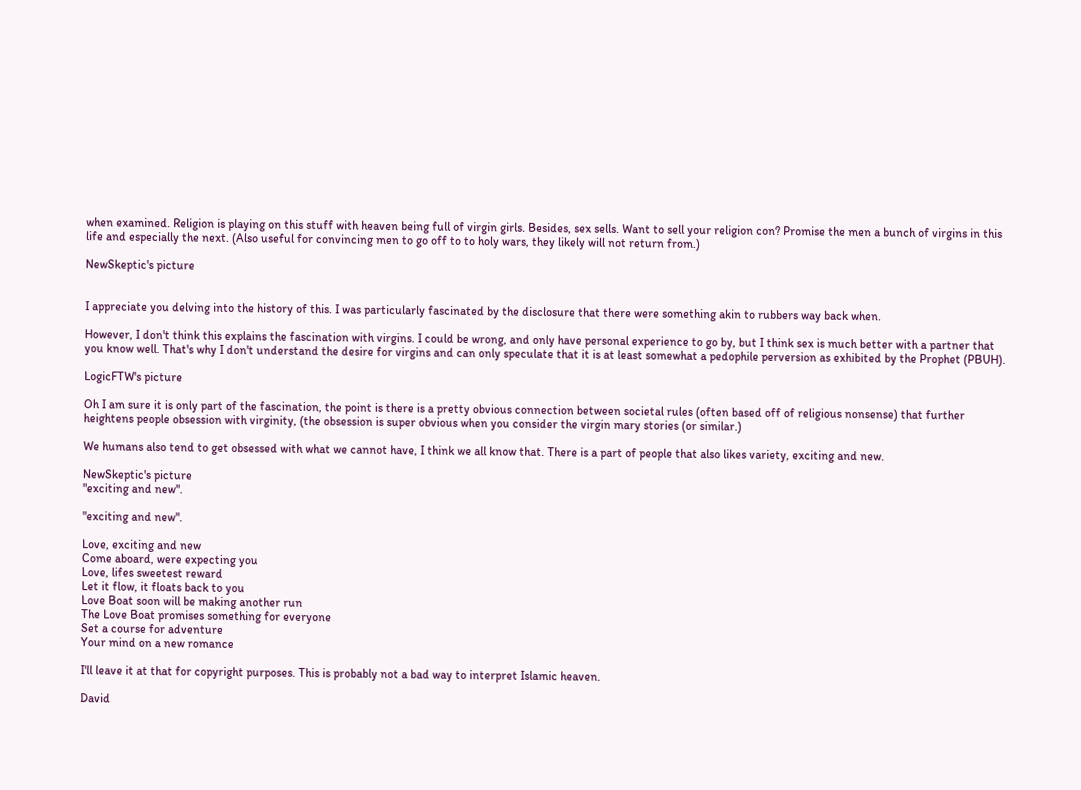when examined. Religion is playing on this stuff with heaven being full of virgin girls. Besides, sex sells. Want to sell your religion con? Promise the men a bunch of virgins in this life and especially the next. (Also useful for convincing men to go off to to holy wars, they likely will not return from.)

NewSkeptic's picture


I appreciate you delving into the history of this. I was particularly fascinated by the disclosure that there were something akin to rubbers way back when.

However, I don't think this explains the fascination with virgins. I could be wrong, and only have personal experience to go by, but I think sex is much better with a partner that you know well. That's why I don't understand the desire for virgins and can only speculate that it is at least somewhat a pedophile perversion as exhibited by the Prophet (PBUH).

LogicFTW's picture

Oh I am sure it is only part of the fascination, the point is there is a pretty obvious connection between societal rules (often based off of religious nonsense) that further heightens people obsession with virginity, (the obsession is super obvious when you consider the virgin mary stories (or similar.)

We humans also tend to get obsessed with what we cannot have, I think we all know that. There is a part of people that also likes variety, exciting and new.

NewSkeptic's picture
"exciting and new".

"exciting and new".

Love, exciting and new
Come aboard, were expecting you
Love, lifes sweetest reward
Let it flow, it floats back to you
Love Boat soon will be making another run
The Love Boat promises something for everyone
Set a course for adventure
Your mind on a new romance

I'll leave it at that for copyright purposes. This is probably not a bad way to interpret Islamic heaven.

David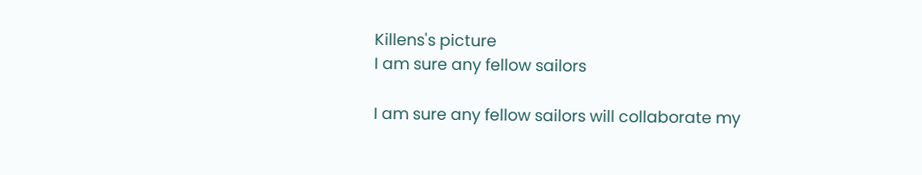Killens's picture
I am sure any fellow sailors

I am sure any fellow sailors will collaborate my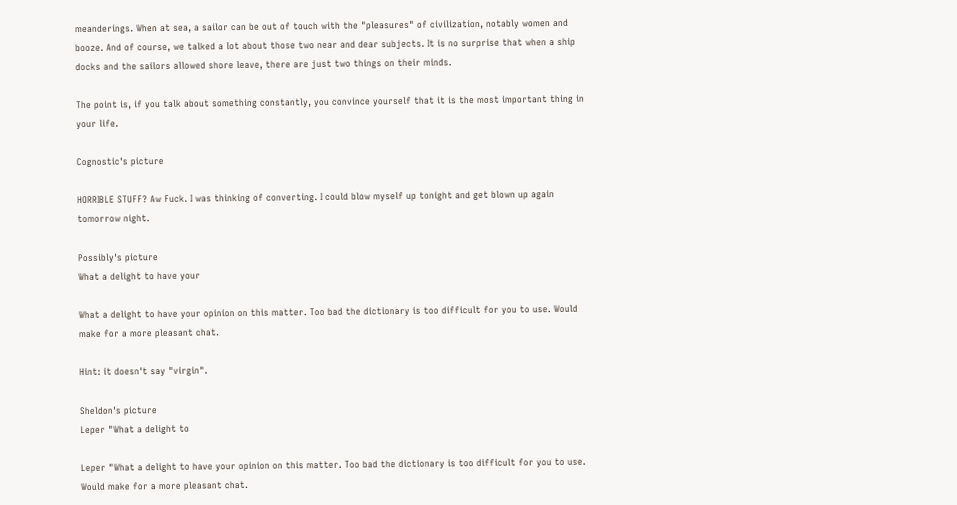meanderings. When at sea, a sailor can be out of touch with the "pleasures" of civilization, notably women and booze. And of course, we talked a lot about those two near and dear subjects. It is no surprise that when a ship docks and the sailors allowed shore leave, there are just two things on their minds.

The point is, if you talk about something constantly, you convince yourself that it is the most important thing in your life.

Cognostic's picture

HORRIBLE STUFF? Aw Fuck. I was thinking of converting. I could blow myself up tonight and get blown up again tomorrow night.

Possibly's picture
What a delight to have your

What a delight to have your opinion on this matter. Too bad the dictionary is too difficult for you to use. Would make for a more pleasant chat.

Hint: it doesn't say "virgin".

Sheldon's picture
Leper "What a delight to

Leper "What a delight to have your opinion on this matter. Too bad the dictionary is too difficult for you to use. Would make for a more pleasant chat.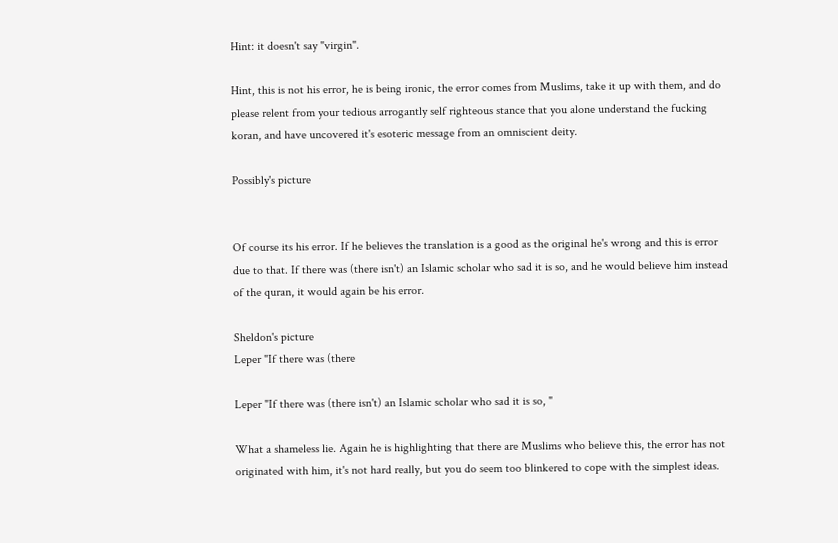Hint: it doesn't say "virgin".

Hint, this is not his error, he is being ironic, the error comes from Muslims, take it up with them, and do please relent from your tedious arrogantly self righteous stance that you alone understand the fucking koran, and have uncovered it's esoteric message from an omniscient deity.

Possibly's picture


Of course its his error. If he believes the translation is a good as the original he's wrong and this is error due to that. If there was (there isn't) an Islamic scholar who sad it is so, and he would believe him instead of the quran, it would again be his error.

Sheldon's picture
Leper "If there was (there

Leper "If there was (there isn't) an Islamic scholar who sad it is so, "

What a shameless lie. Again he is highlighting that there are Muslims who believe this, the error has not originated with him, it's not hard really, but you do seem too blinkered to cope with the simplest ideas.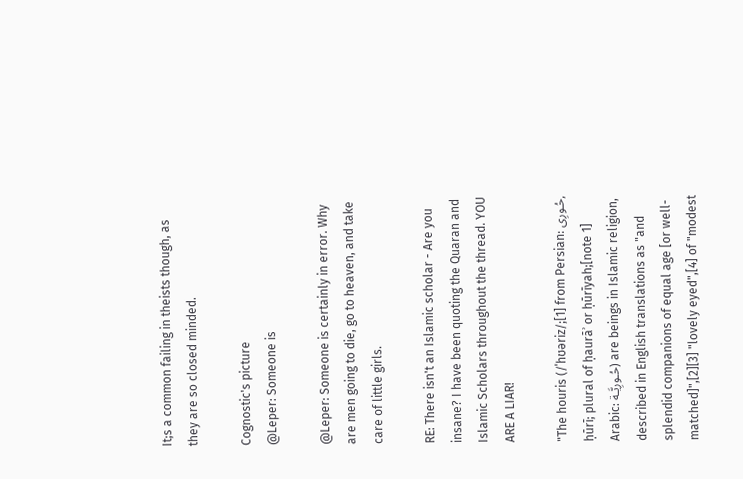It;s a common failing in theists though, as they are so closed minded.

Cognostic's picture
@Leper: Someone is

@Leper: Someone is certainly in error. Why are men going to die, go to heaven, and take care of little girls.

RE: There isn't an Islamic scholar - Are you insane? I have been quoting the Quaran and Islamic Scholars throughout the thread. YOU ARE A LIAR!

"The houris (/ˈhʊəriz/;[1] from Persian: حُـورِی, ḥūrī; plural of ḥaurāʾ or ḥūrīyah;[note 1] Arabic: حُـورِيَّـة) are beings in Islamic religion, described in English translations as "and splendid companions of equal age [or well-matched]",[2][3] "lovely eyed",[4] of "modest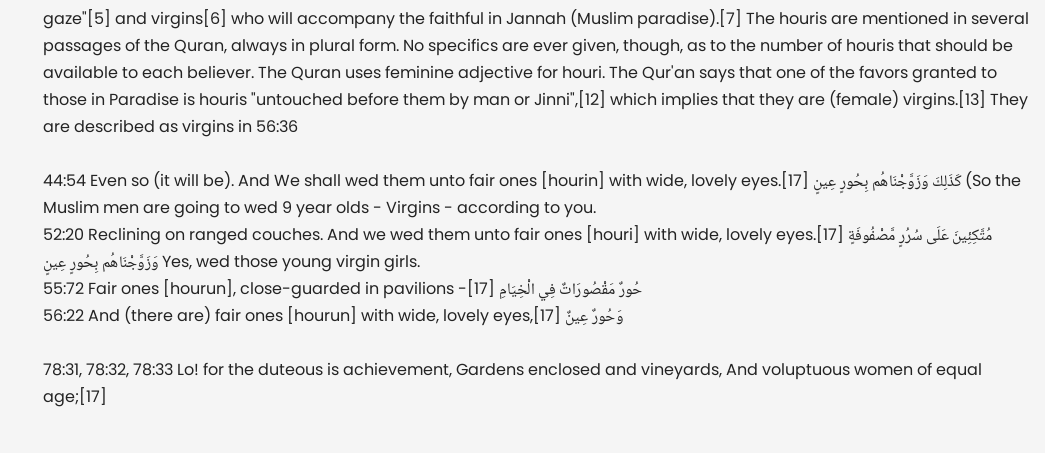gaze"[5] and virgins[6] who will accompany the faithful in Jannah (Muslim paradise).[7] The houris are mentioned in several passages of the Quran, always in plural form. No specifics are ever given, though, as to the number of houris that should be available to each believer. The Quran uses feminine adjective for houri. The Qur'an says that one of the favors granted to those in Paradise is houris "untouched before them by man or Jinni",[12] which implies that they are (female) virgins.[13] They are described as virgins in 56:36

44:54 Even so (it will be). And We shall wed them unto fair ones [hourin] with wide, lovely eyes.[17] كَذَلِكَ وَزَوَّجْنَاهُم بِحُورٍ عِينٍ (So the Muslim men are going to wed 9 year olds - Virgins - according to you.
52:20 Reclining on ranged couches. And we wed them unto fair ones [houri] with wide, lovely eyes.[17] مُتَّكِئِينَ عَلَى سُرُرٍ مَّصْفُوفَةٍ وَزَوَّجْنَاهُم بِحُورٍ عِينٍ Yes, wed those young virgin girls.
55:72 Fair ones [hourun], close-guarded in pavilions -[17] حُورٌ مَقْصُورَاتٌ فِي الْخِيَامِ
56:22 And (there are) fair ones [hourun] with wide, lovely eyes,[17] وَحُورٌ عِينٌ

78:31, 78:32, 78:33 Lo! for the duteous is achievement, Gardens enclosed and vineyards, And voluptuous women of equal age;[17]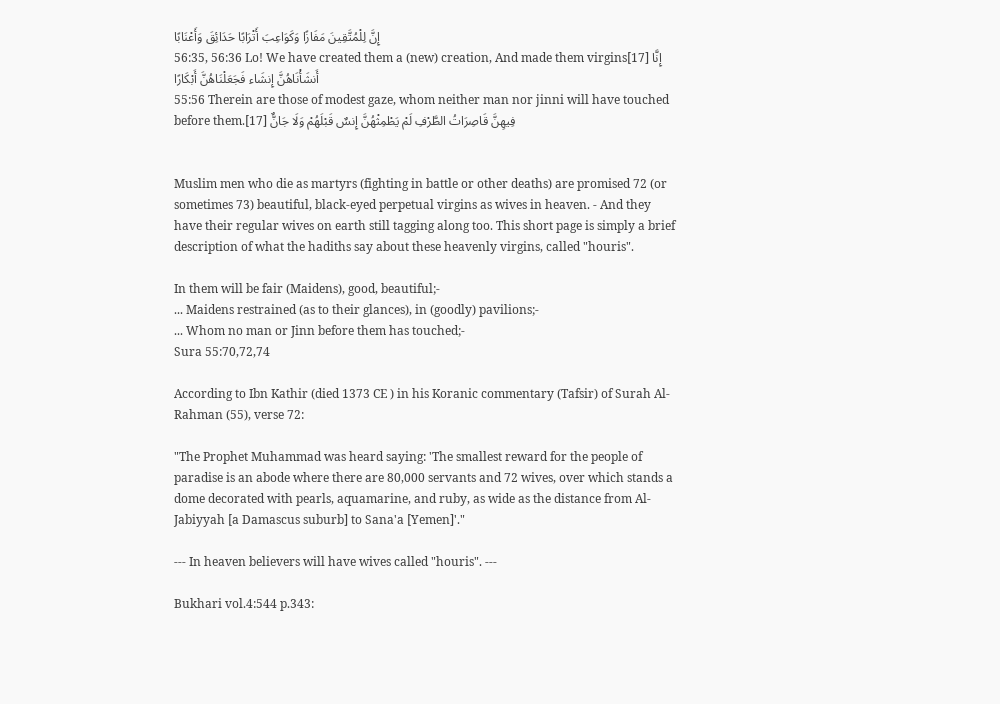إِنَّ لِلْمُتَّقِينَ مَفَازًا وَكَوَاعِبَ أَتْرَابًا حَدَائِقَ وَأَعْنَابًا
56:35, 56:36 Lo! We have created them a (new) creation, And made them virgins[17] إِنَّا أَنشَأْنَاهُنَّ إِنشَاء فَجَعَلْنَاهُنَّ أَبْكَارًا
55:56 Therein are those of modest gaze, whom neither man nor jinni will have touched before them.[17] فِيهِنَّ قَاصِرَاتُ الطَّرْفِ لَمْ يَطْمِثْهُنَّ إِنسٌ قَبْلَهُمْ وَلَا جَانٌّ


Muslim men who die as martyrs (fighting in battle or other deaths) are promised 72 (or sometimes 73) beautiful, black-eyed perpetual virgins as wives in heaven. - And they have their regular wives on earth still tagging along too. This short page is simply a brief description of what the hadiths say about these heavenly virgins, called "houris".

In them will be fair (Maidens), good, beautiful;-
... Maidens restrained (as to their glances), in (goodly) pavilions;-
... Whom no man or Jinn before them has touched;-
Sura 55:70,72,74

According to Ibn Kathir (died 1373 CE ) in his Koranic commentary (Tafsir) of Surah Al-Rahman (55), verse 72:

"The Prophet Muhammad was heard saying: 'The smallest reward for the people of paradise is an abode where there are 80,000 servants and 72 wives, over which stands a dome decorated with pearls, aquamarine, and ruby, as wide as the distance from Al-Jabiyyah [a Damascus suburb] to Sana'a [Yemen]'."

--- In heaven believers will have wives called "houris". ---

Bukhari vol.4:544 p.343: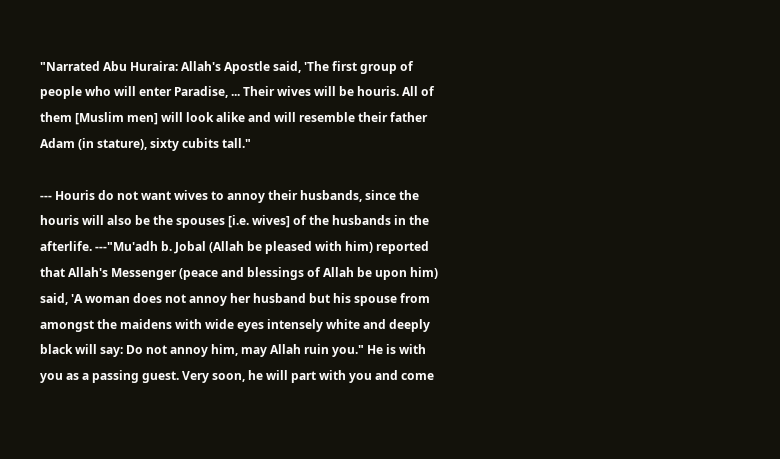"Narrated Abu Huraira: Allah's Apostle said, 'The first group of people who will enter Paradise, ... Their wives will be houris. All of them [Muslim men] will look alike and will resemble their father Adam (in stature), sixty cubits tall."

--- Houris do not want wives to annoy their husbands, since the houris will also be the spouses [i.e. wives] of the husbands in the afterlife. ---"Mu'adh b. Jobal (Allah be pleased with him) reported that Allah's Messenger (peace and blessings of Allah be upon him) said, 'A woman does not annoy her husband but his spouse from amongst the maidens with wide eyes intensely white and deeply black will say: Do not annoy him, may Allah ruin you." He is with you as a passing guest. Very soon, he will part with you and come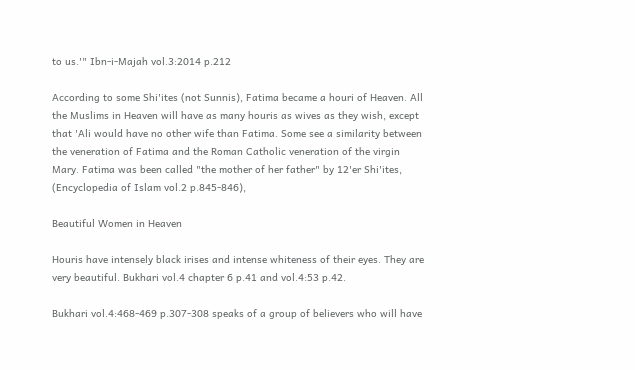to us.'" Ibn-i-Majah vol.3:2014 p.212

According to some Shi'ites (not Sunnis), Fatima became a houri of Heaven. All the Muslims in Heaven will have as many houris as wives as they wish, except that 'Ali would have no other wife than Fatima. Some see a similarity between the veneration of Fatima and the Roman Catholic veneration of the virgin Mary. Fatima was been called "the mother of her father" by 12'er Shi'ites, (Encyclopedia of Islam vol.2 p.845-846),

Beautiful Women in Heaven

Houris have intensely black irises and intense whiteness of their eyes. They are very beautiful. Bukhari vol.4 chapter 6 p.41 and vol.4:53 p.42.

Bukhari vol.4:468-469 p.307-308 speaks of a group of believers who will have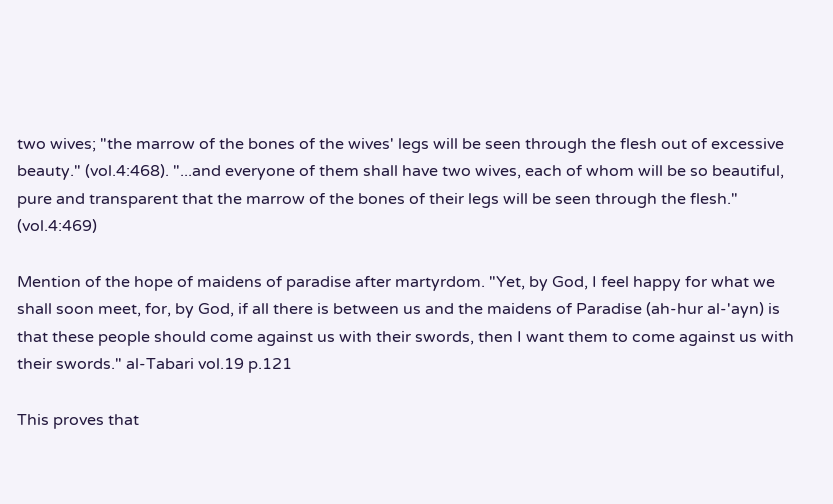two wives; "the marrow of the bones of the wives' legs will be seen through the flesh out of excessive beauty." (vol.4:468). "...and everyone of them shall have two wives, each of whom will be so beautiful, pure and transparent that the marrow of the bones of their legs will be seen through the flesh." (vol.4:469)

Mention of the hope of maidens of paradise after martyrdom. "Yet, by God, I feel happy for what we shall soon meet, for, by God, if all there is between us and the maidens of Paradise (ah-hur al-'ayn) is that these people should come against us with their swords, then I want them to come against us with their swords." al-Tabari vol.19 p.121

This proves that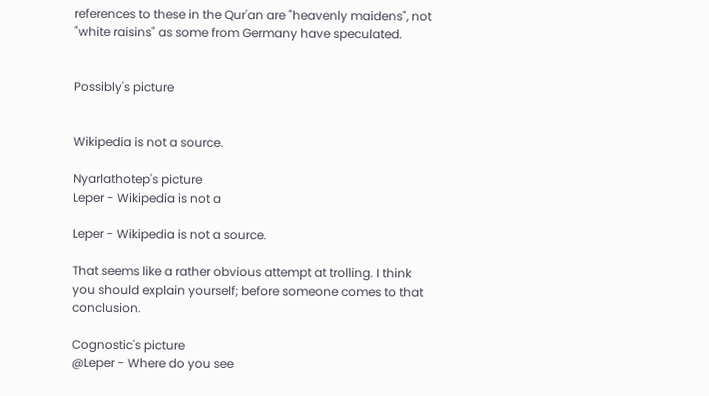references to these in the Qur'an are "heavenly maidens", not "white raisins" as some from Germany have speculated.


Possibly's picture


Wikipedia is not a source.

Nyarlathotep's picture
Leper - Wikipedia is not a

Leper - Wikipedia is not a source.

That seems like a rather obvious attempt at trolling. I think you should explain yourself; before someone comes to that conclusion.

Cognostic's picture
@Leper - Where do you see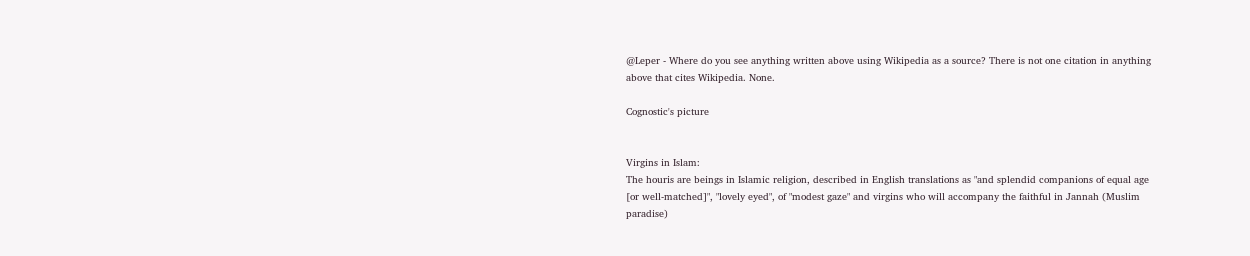@Leper - Where do you see anything written above using Wikipedia as a source? There is not one citation in anything above that cites Wikipedia. None.

Cognostic's picture


Virgins in Islam:
The houris are beings in Islamic religion, described in English translations as "and splendid companions of equal age [or well-matched]", "lovely eyed", of "modest gaze" and virgins who will accompany the faithful in Jannah (Muslim paradise)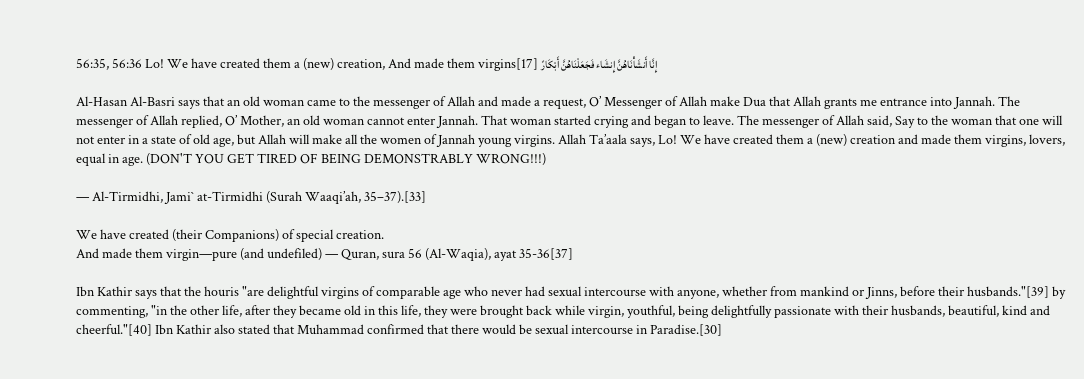56:35, 56:36 Lo! We have created them a (new) creation, And made them virgins[17] إِنَّا أَنشَأْنَاهُنَّ إِنشَاء فَجَعَلْنَاهُنَّ أَبْكَارً

Al-Hasan Al-Basri says that an old woman came to the messenger of Allah and made a request, O’ Messenger of Allah make Dua that Allah grants me entrance into Jannah. The messenger of Allah replied, O’ Mother, an old woman cannot enter Jannah. That woman started crying and began to leave. The messenger of Allah said, Say to the woman that one will not enter in a state of old age, but Allah will make all the women of Jannah young virgins. Allah Ta’aala says, Lo! We have created them a (new) creation and made them virgins, lovers, equal in age. (DON'T YOU GET TIRED OF BEING DEMONSTRABLY WRONG!!!)

— Al-Tirmidhi, Jami` at-Tirmidhi (Surah Waaqi’ah, 35–37).[33]

We have created (their Companions) of special creation.
And made them virgin—pure (and undefiled) — Quran, sura 56 (Al-Waqia), ayat 35-36[37]

Ibn Kathir says that the houris "are delightful virgins of comparable age who never had sexual intercourse with anyone, whether from mankind or Jinns, before their husbands."[39] by commenting, "in the other life, after they became old in this life, they were brought back while virgin, youthful, being delightfully passionate with their husbands, beautiful, kind and cheerful."[40] Ibn Kathir also stated that Muhammad confirmed that there would be sexual intercourse in Paradise.[30]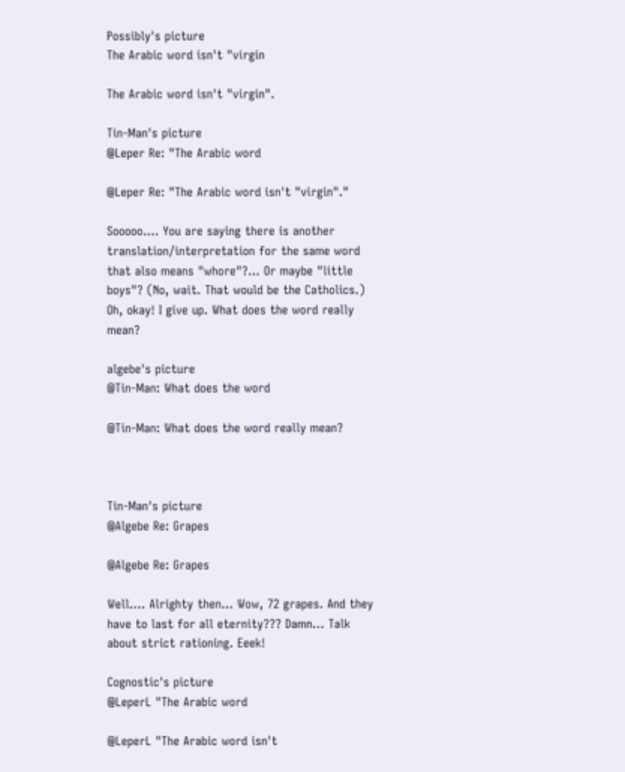Possibly's picture
The Arabic word isn't "virgin

The Arabic word isn't "virgin".

Tin-Man's picture
@Leper Re: "The Arabic word

@Leper Re: "The Arabic word isn't "virgin"."

Sooooo.... You are saying there is another translation/interpretation for the same word that also means "whore"?... Or maybe "little boys"? (No, wait. That would be the Catholics.) Oh, okay! I give up. What does the word really mean?

algebe's picture
@Tin-Man: What does the word

@Tin-Man: What does the word really mean?



Tin-Man's picture
@Algebe Re: Grapes

@Algebe Re: Grapes

Well.... Alrighty then... Wow, 72 grapes. And they have to last for all eternity??? Damn... Talk about strict rationing. Eeek!

Cognostic's picture
@LeperL "The Arabic word

@LeperL "The Arabic word isn't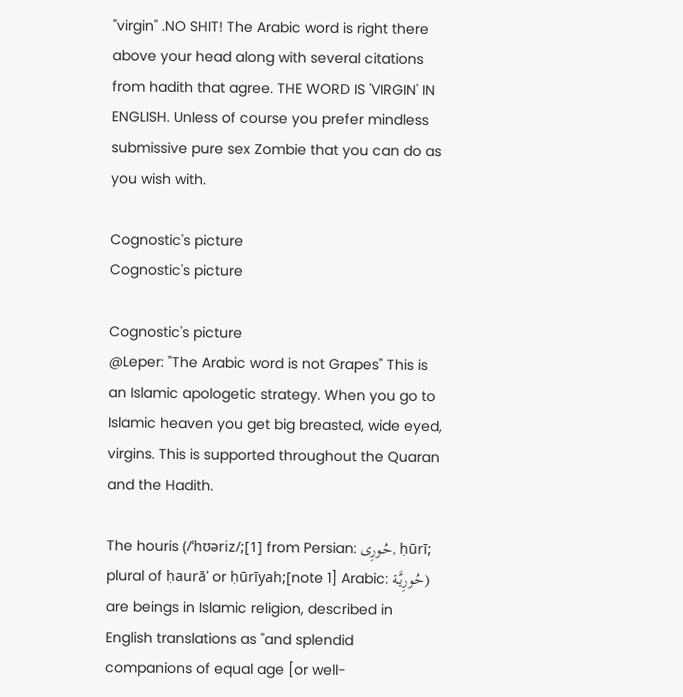"virgin" .NO SHIT! The Arabic word is right there above your head along with several citations from hadith that agree. THE WORD IS 'VIRGIN' IN ENGLISH. Unless of course you prefer mindless submissive pure sex Zombie that you can do as you wish with.

Cognostic's picture
Cognostic's picture

Cognostic's picture
@Leper: "The Arabic word is not Grapes" This is an Islamic apologetic strategy. When you go to Islamic heaven you get big breasted, wide eyed, virgins. This is supported throughout the Quaran and the Hadith.

The houris (/ˈhʊəriz/;[1] from Persian: حُـورِی, ḥūrī; plural of ḥaurāʾ or ḥūrīyah;[note 1] Arabic: حُـورِيَّـة) are beings in Islamic religion, described in English translations as "and splendid companions of equal age [or well-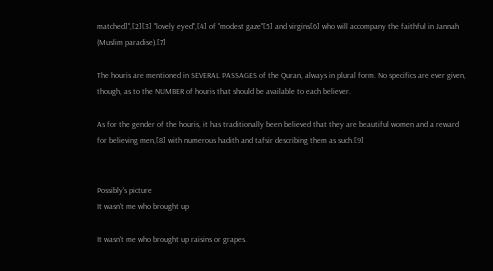matched]",[2][3] "lovely eyed",[4] of "modest gaze"[5] and virgins[6] who will accompany the faithful in Jannah (Muslim paradise).[7]

The houris are mentioned in SEVERAL PASSAGES of the Quran, always in plural form. No specifics are ever given, though, as to the NUMBER of houris that should be available to each believer.

As for the gender of the houris, it has traditionally been believed that they are beautiful women and a reward for believing men,[8] with numerous hadith and tafsir describing them as such.[9]


Possibly's picture
It wasn't me who brought up

It wasn't me who brought up raisins or grapes.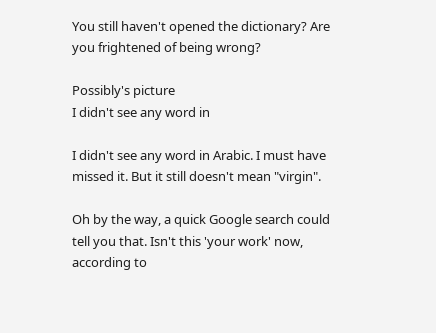You still haven't opened the dictionary? Are you frightened of being wrong?

Possibly's picture
I didn't see any word in

I didn't see any word in Arabic. I must have missed it. But it still doesn't mean "virgin".

Oh by the way, a quick Google search could tell you that. Isn't this 'your work' now, according to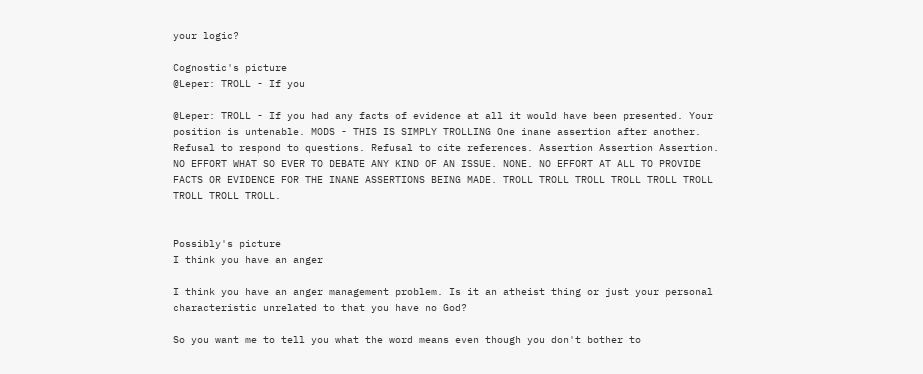your logic?

Cognostic's picture
@Leper: TROLL - If you

@Leper: TROLL - If you had any facts of evidence at all it would have been presented. Your position is untenable. MODS - THIS IS SIMPLY TROLLING One inane assertion after another. Refusal to respond to questions. Refusal to cite references. Assertion Assertion Assertion. NO EFFORT WHAT SO EVER TO DEBATE ANY KIND OF AN ISSUE. NONE. NO EFFORT AT ALL TO PROVIDE FACTS OR EVIDENCE FOR THE INANE ASSERTIONS BEING MADE. TROLL TROLL TROLL TROLL TROLL TROLL TROLL TROLL TROLL.


Possibly's picture
I think you have an anger

I think you have an anger management problem. Is it an atheist thing or just your personal characteristic unrelated to that you have no God?

So you want me to tell you what the word means even though you don't bother to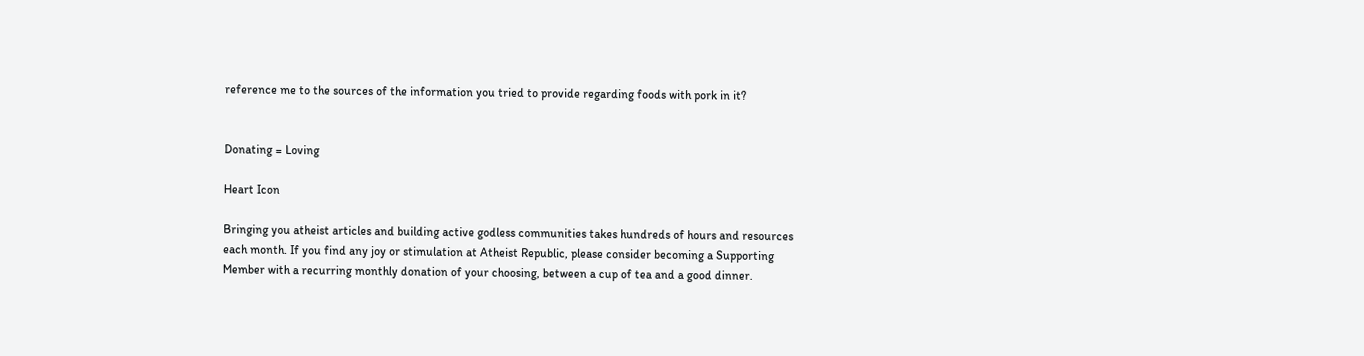reference me to the sources of the information you tried to provide regarding foods with pork in it?


Donating = Loving

Heart Icon

Bringing you atheist articles and building active godless communities takes hundreds of hours and resources each month. If you find any joy or stimulation at Atheist Republic, please consider becoming a Supporting Member with a recurring monthly donation of your choosing, between a cup of tea and a good dinner.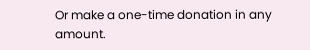Or make a one-time donation in any amount.